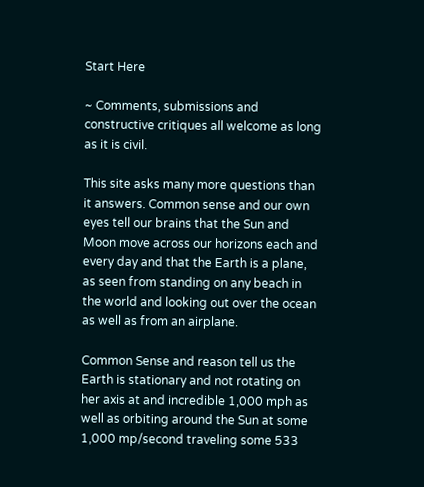Start Here

~ Comments, submissions and constructive critiques all welcome as long as it is civil.

This site asks many more questions than it answers. Common sense and our own eyes tell our brains that the Sun and Moon move across our horizons each and every day and that the Earth is a plane, as seen from standing on any beach in the world and looking out over the ocean as well as from an airplane.

Common Sense and reason tell us the Earth is stationary and not rotating on her axis at and incredible 1,000 mph as well as orbiting around the Sun at some 1,000 mp/second traveling some 533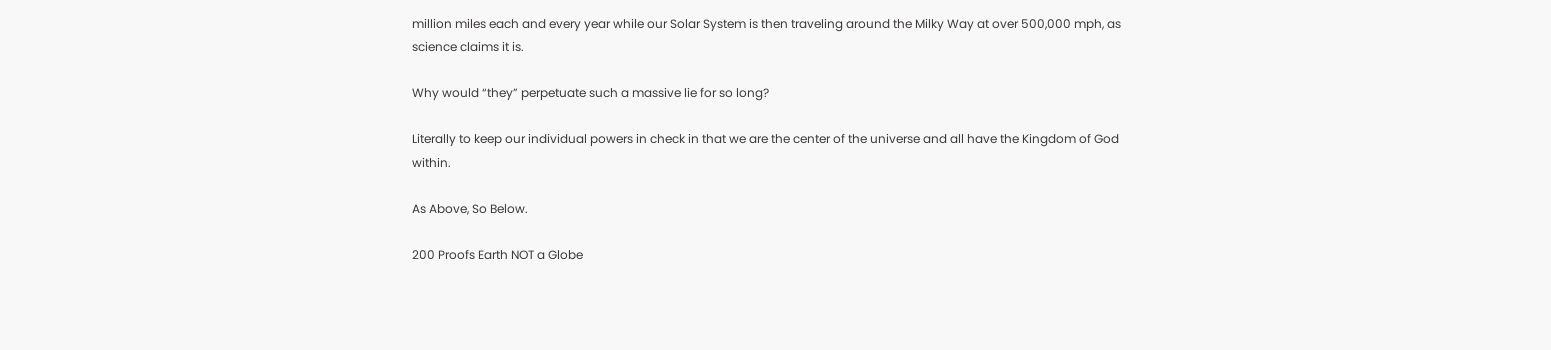million miles each and every year while our Solar System is then traveling around the Milky Way at over 500,000 mph, as science claims it is.

Why would “they” perpetuate such a massive lie for so long?

Literally to keep our individual powers in check in that we are the center of the universe and all have the Kingdom of God within.

As Above, So Below.

200 Proofs Earth NOT a Globe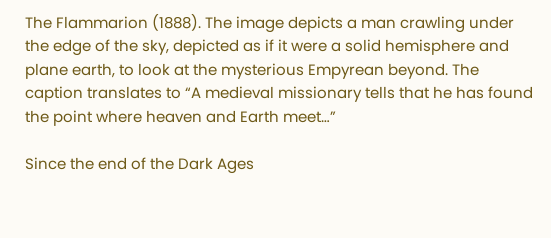The Flammarion (1888). The image depicts a man crawling under the edge of the sky, depicted as if it were a solid hemisphere and plane earth, to look at the mysterious Empyrean beyond. The caption translates to “A medieval missionary tells that he has found the point where heaven and Earth meet…”

Since the end of the Dark Ages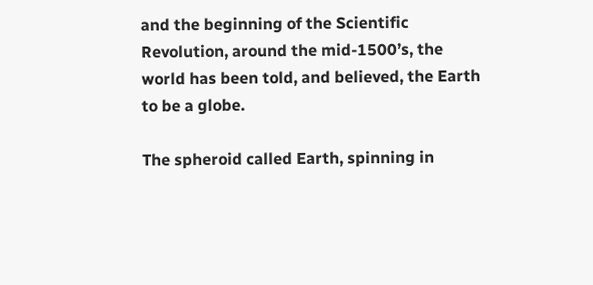and the beginning of the Scientific Revolution, around the mid-1500’s, the world has been told, and believed, the Earth to be a globe.

The spheroid called Earth, spinning in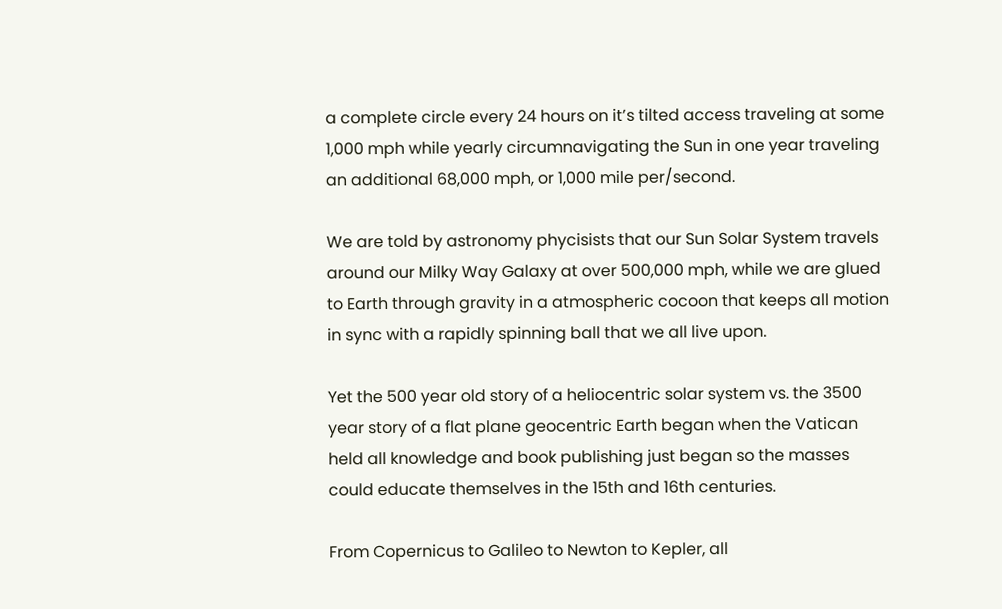a complete circle every 24 hours on it’s tilted access traveling at some 1,000 mph while yearly circumnavigating the Sun in one year traveling an additional 68,000 mph, or 1,000 mile per/second.

We are told by astronomy phycisists that our Sun Solar System travels around our Milky Way Galaxy at over 500,000 mph, while we are glued to Earth through gravity in a atmospheric cocoon that keeps all motion in sync with a rapidly spinning ball that we all live upon.

Yet the 500 year old story of a heliocentric solar system vs. the 3500 year story of a flat plane geocentric Earth began when the Vatican held all knowledge and book publishing just began so the masses could educate themselves in the 15th and 16th centuries.

From Copernicus to Galileo to Newton to Kepler, all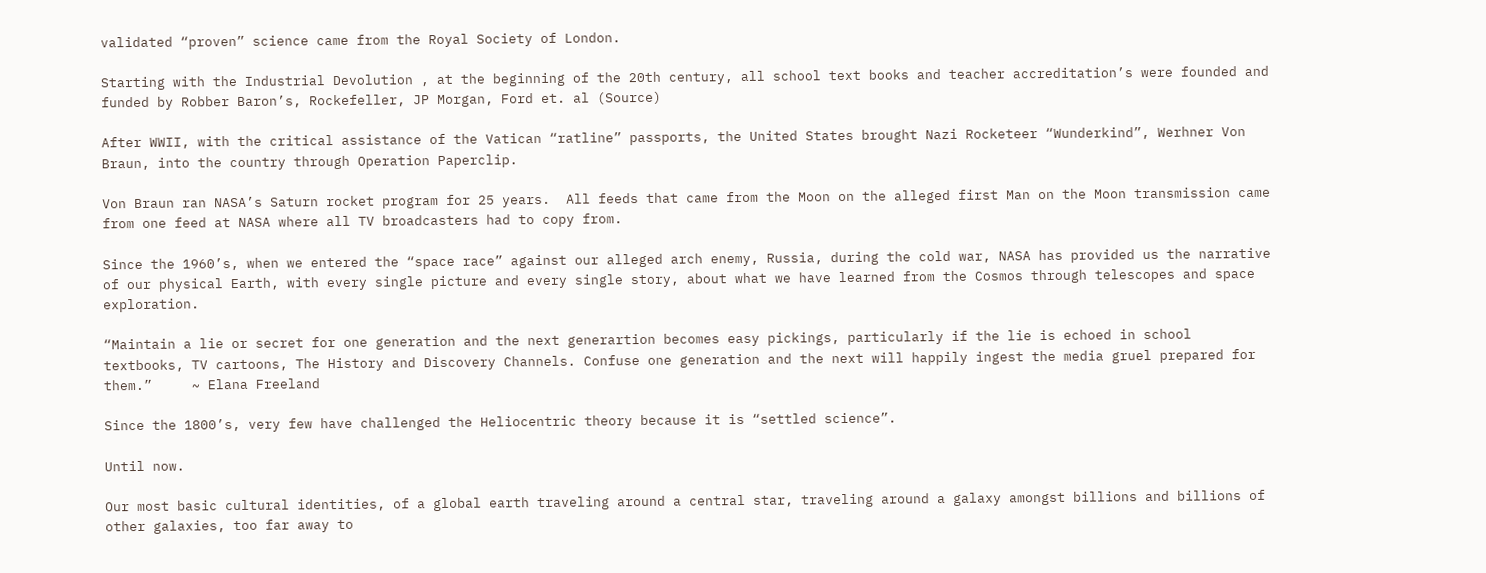validated “proven” science came from the Royal Society of London.

Starting with the Industrial Devolution , at the beginning of the 20th century, all school text books and teacher accreditation’s were founded and funded by Robber Baron’s, Rockefeller, JP Morgan, Ford et. al (Source)

After WWII, with the critical assistance of the Vatican “ratline” passports, the United States brought Nazi Rocketeer “Wunderkind”, Werhner Von Braun, into the country through Operation Paperclip.

Von Braun ran NASA’s Saturn rocket program for 25 years.  All feeds that came from the Moon on the alleged first Man on the Moon transmission came from one feed at NASA where all TV broadcasters had to copy from.

Since the 1960’s, when we entered the “space race” against our alleged arch enemy, Russia, during the cold war, NASA has provided us the narrative of our physical Earth, with every single picture and every single story, about what we have learned from the Cosmos through telescopes and space exploration.

“Maintain a lie or secret for one generation and the next generartion becomes easy pickings, particularly if the lie is echoed in school textbooks, TV cartoons, The History and Discovery Channels. Confuse one generation and the next will happily ingest the media gruel prepared for them.”     ~ Elana Freeland

Since the 1800’s, very few have challenged the Heliocentric theory because it is “settled science”.

Until now.

Our most basic cultural identities, of a global earth traveling around a central star, traveling around a galaxy amongst billions and billions of other galaxies, too far away to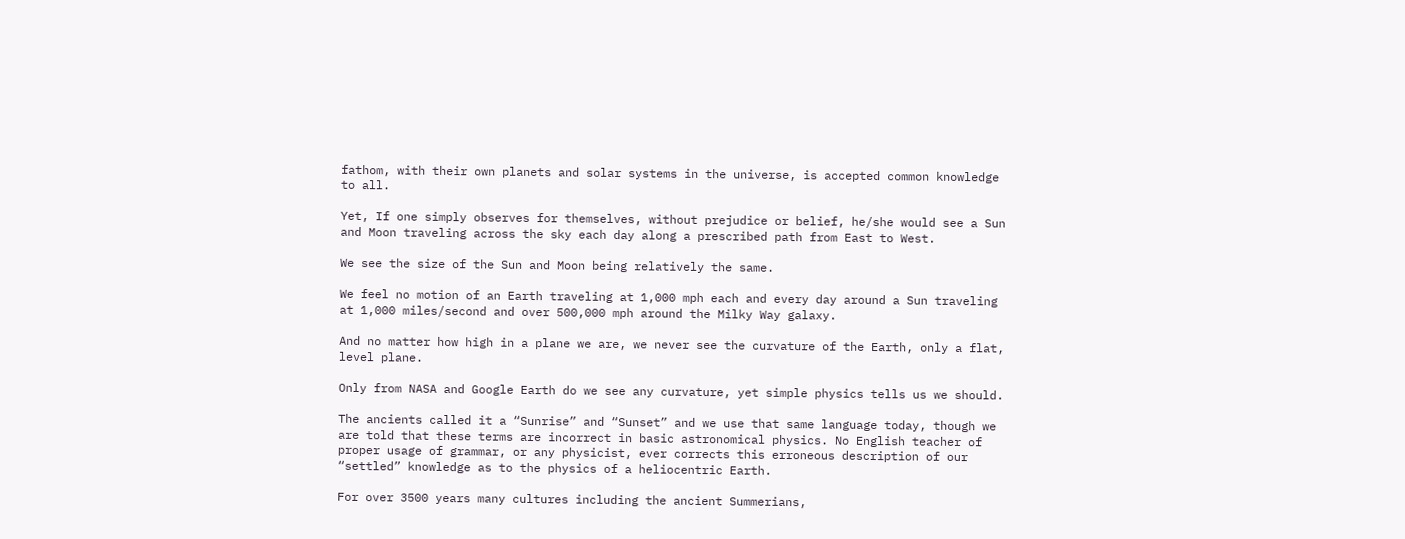fathom, with their own planets and solar systems in the universe, is accepted common knowledge to all.

Yet, If one simply observes for themselves, without prejudice or belief, he/she would see a Sun and Moon traveling across the sky each day along a prescribed path from East to West.

We see the size of the Sun and Moon being relatively the same.

We feel no motion of an Earth traveling at 1,000 mph each and every day around a Sun traveling at 1,000 miles/second and over 500,000 mph around the Milky Way galaxy.

And no matter how high in a plane we are, we never see the curvature of the Earth, only a flat, level plane.

Only from NASA and Google Earth do we see any curvature, yet simple physics tells us we should.

The ancients called it a “Sunrise” and “Sunset” and we use that same language today, though we are told that these terms are incorrect in basic astronomical physics. No English teacher of proper usage of grammar, or any physicist, ever corrects this erroneous description of our “settled” knowledge as to the physics of a heliocentric Earth.

For over 3500 years many cultures including the ancient Summerians,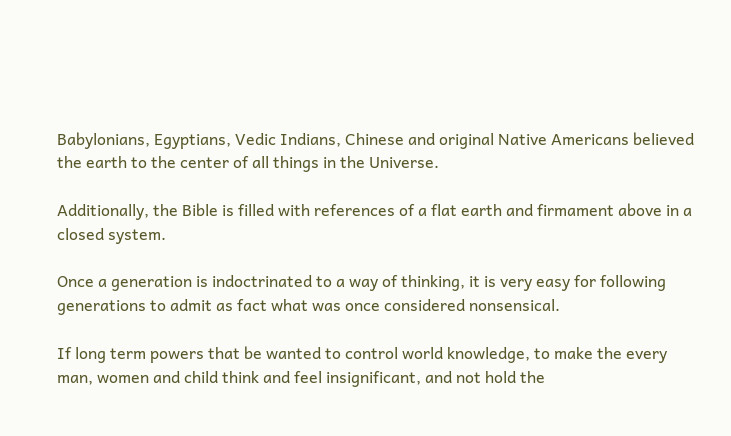Babylonians, Egyptians, Vedic Indians, Chinese and original Native Americans believed the earth to the center of all things in the Universe.

Additionally, the Bible is filled with references of a flat earth and firmament above in a closed system.

Once a generation is indoctrinated to a way of thinking, it is very easy for following generations to admit as fact what was once considered nonsensical.

If long term powers that be wanted to control world knowledge, to make the every man, women and child think and feel insignificant, and not hold the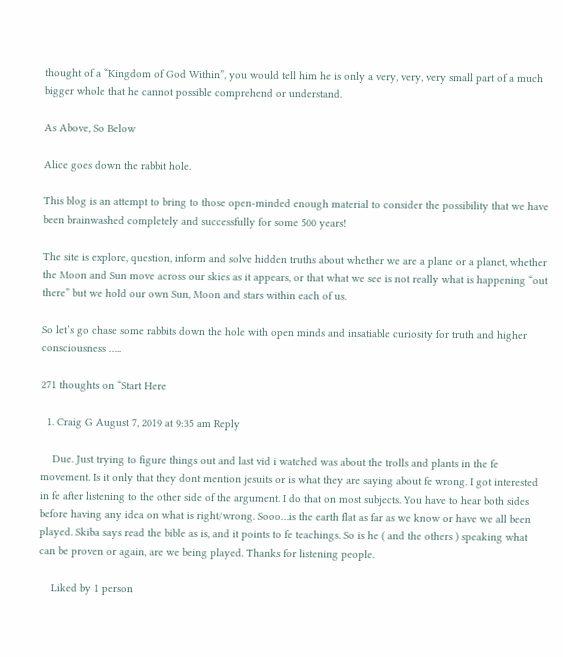thought of a “Kingdom of God Within”, you would tell him he is only a very, very, very small part of a much bigger whole that he cannot possible comprehend or understand.

As Above, So Below

Alice goes down the rabbit hole.

This blog is an attempt to bring to those open-minded enough material to consider the possibility that we have been brainwashed completely and successfully for some 500 years!

The site is explore, question, inform and solve hidden truths about whether we are a plane or a planet, whether the Moon and Sun move across our skies as it appears, or that what we see is not really what is happening “out there” but we hold our own Sun, Moon and stars within each of us.

So let’s go chase some rabbits down the hole with open minds and insatiable curiosity for truth and higher consciousness …..

271 thoughts on “Start Here

  1. Craig G August 7, 2019 at 9:35 am Reply

    Due. Just trying to figure things out and last vid i watched was about the trolls and plants in the fe movement. Is it only that they dont mention jesuits or is what they are saying about fe wrong. I got interested in fe after listening to the other side of the argument. I do that on most subjects. You have to hear both sides before having any idea on what is right/wrong. Sooo…is the earth flat as far as we know or have we all been played. Skiba says read the bible as is, and it points to fe teachings. So is he ( and the others ) speaking what can be proven or again, are we being played. Thanks for listening people.

    Liked by 1 person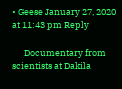• Geese January 27, 2020 at 11:43 pm Reply

      Documentary from scientists at Dakila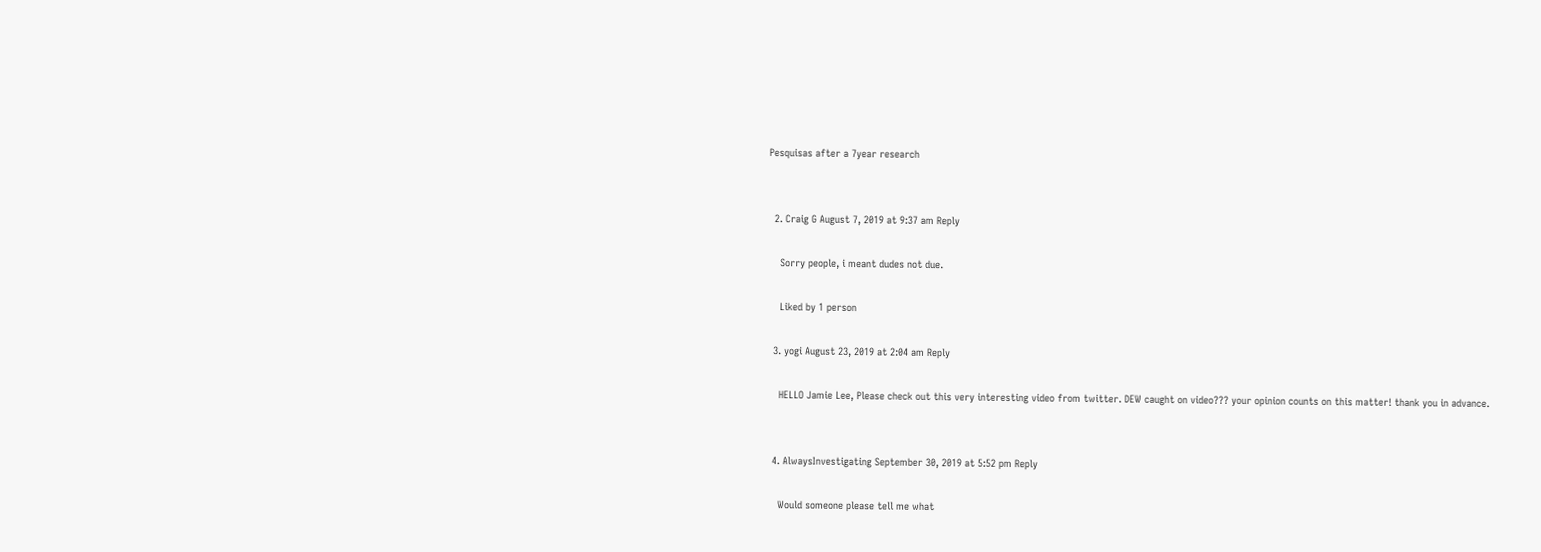Pesquisas after a 7year research


  2. Craig G August 7, 2019 at 9:37 am Reply

    Sorry people, i meant dudes not due.

    Liked by 1 person

  3. yogi August 23, 2019 at 2:04 am Reply

    HELLO Jamie Lee, Please check out this very interesting video from twitter. DEW caught on video??? your opinion counts on this matter! thank you in advance.


  4. AlwaysInvestigating September 30, 2019 at 5:52 pm Reply

    Would someone please tell me what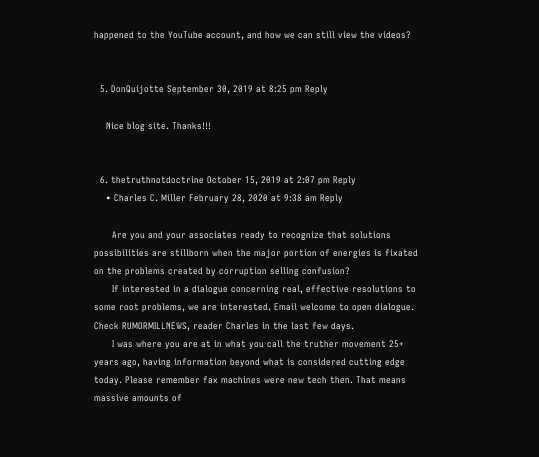happened to the YouTube account, and how we can still view the videos?


  5. DonQuijotte September 30, 2019 at 8:25 pm Reply

    Nice blog site. Thanks!!!


  6. thetruthnotdoctrine October 15, 2019 at 2:07 pm Reply
    • Charles C. Miller February 28, 2020 at 9:38 am Reply

      Are you and your associates ready to recognize that solutions possibilities are stillborn when the major portion of energies is fixated on the problems created by corruption selling confusion?
      If interested in a dialogue concerning real, effective resolutions to some root problems, we are interested. Email welcome to open dialogue. Check RUMORMILLNEWS, reader Charles in the last few days.
      I was where you are at in what you call the truther movement 25+ years ago, having information beyond what is considered cutting edge today. Please remember fax machines were new tech then. That means massive amounts of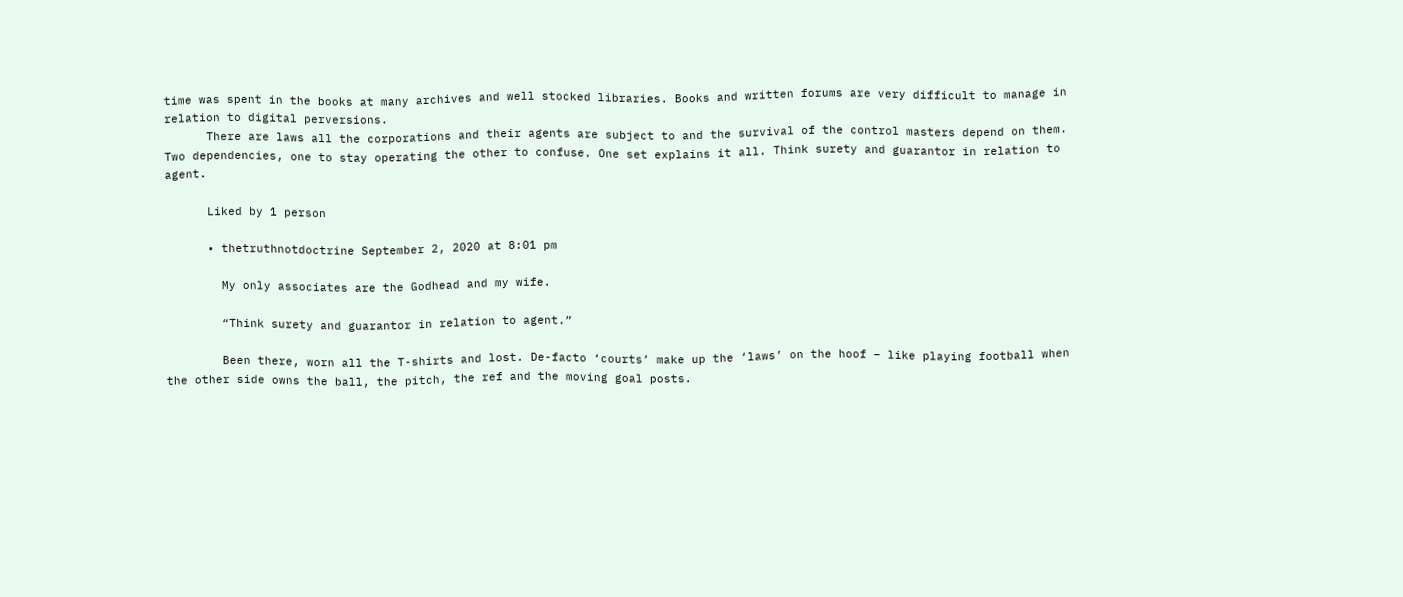time was spent in the books at many archives and well stocked libraries. Books and written forums are very difficult to manage in relation to digital perversions.
      There are laws all the corporations and their agents are subject to and the survival of the control masters depend on them. Two dependencies, one to stay operating the other to confuse. One set explains it all. Think surety and guarantor in relation to agent.

      Liked by 1 person

      • thetruthnotdoctrine September 2, 2020 at 8:01 pm

        My only associates are the Godhead and my wife.

        “Think surety and guarantor in relation to agent.”

        Been there, worn all the T-shirts and lost. De-facto ‘courts’ make up the ‘laws’ on the hoof – like playing football when the other side owns the ball, the pitch, the ref and the moving goal posts.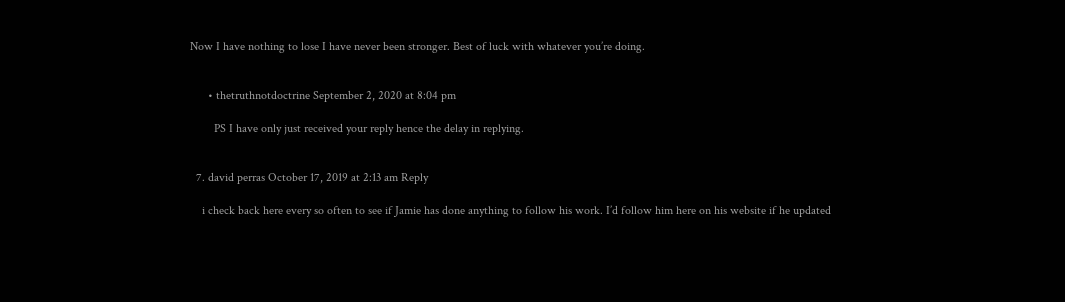Now I have nothing to lose I have never been stronger. Best of luck with whatever you’re doing.


      • thetruthnotdoctrine September 2, 2020 at 8:04 pm

        PS I have only just received your reply hence the delay in replying.


  7. david perras October 17, 2019 at 2:13 am Reply

    i check back here every so often to see if Jamie has done anything to follow his work. I’d follow him here on his website if he updated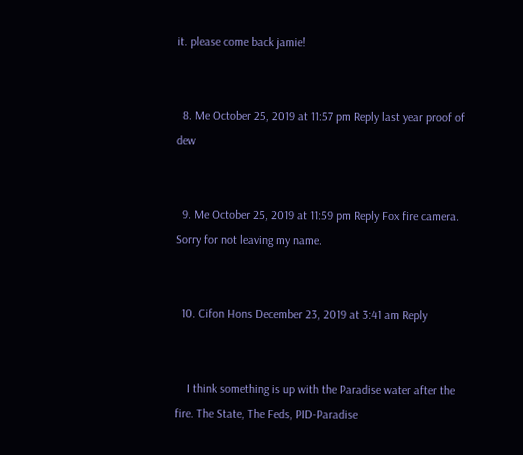it. please come back jamie!


  8. Me October 25, 2019 at 11:57 pm Reply last year proof of dew


  9. Me October 25, 2019 at 11:59 pm Reply Fox fire camera. Sorry for not leaving my name.


  10. Cifon Hons December 23, 2019 at 3:41 am Reply


    I think something is up with the Paradise water after the fire. The State, The Feds, PID-Paradise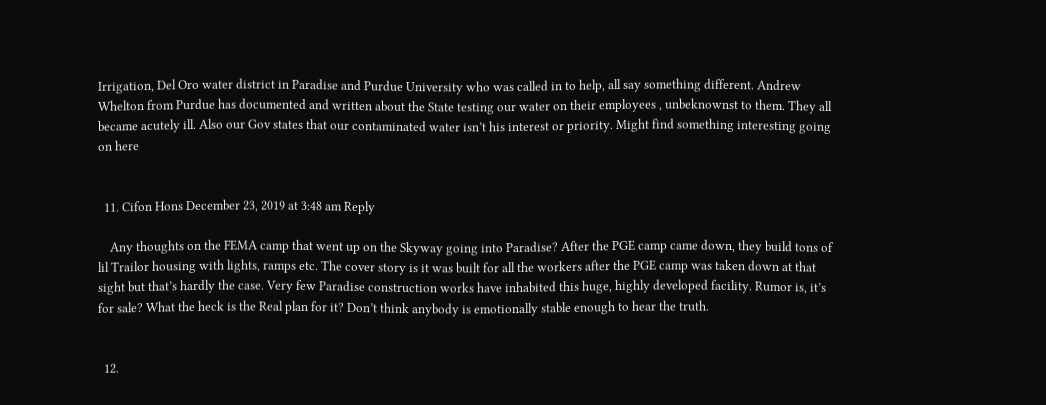Irrigation, Del Oro water district in Paradise and Purdue University who was called in to help, all say something different. Andrew Whelton from Purdue has documented and written about the State testing our water on their employees , unbeknownst to them. They all became acutely ill. Also our Gov states that our contaminated water isn’t his interest or priority. Might find something interesting going on here


  11. Cifon Hons December 23, 2019 at 3:48 am Reply

    Any thoughts on the FEMA camp that went up on the Skyway going into Paradise? After the PGE camp came down, they build tons of lil Trailor housing with lights, ramps etc. The cover story is it was built for all the workers after the PGE camp was taken down at that sight but that’s hardly the case. Very few Paradise construction works have inhabited this huge, highly developed facility. Rumor is, it’s for sale? What the heck is the Real plan for it? Don’t think anybody is emotionally stable enough to hear the truth.


  12.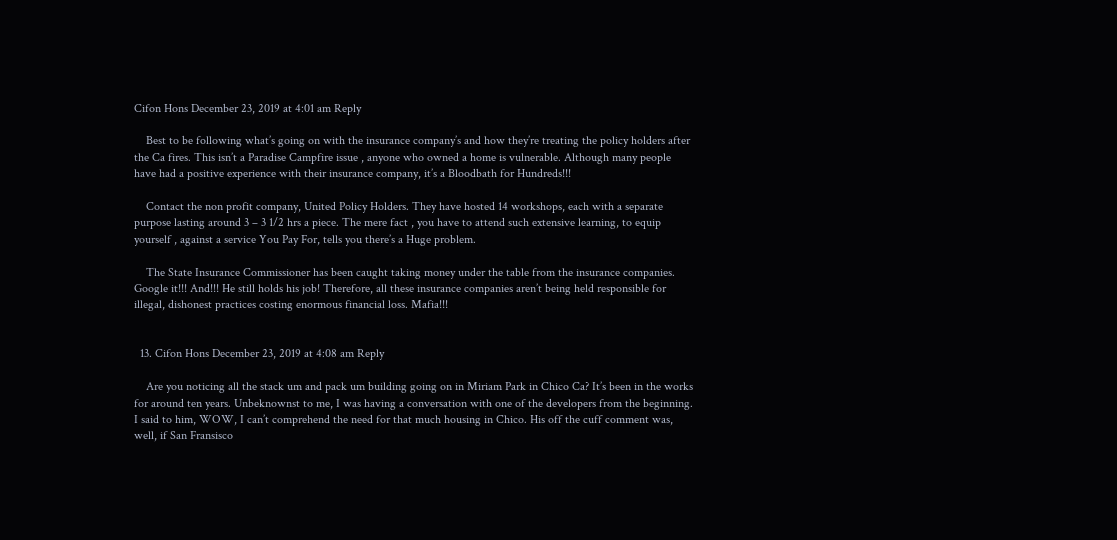Cifon Hons December 23, 2019 at 4:01 am Reply

    Best to be following what’s going on with the insurance company’s and how they’re treating the policy holders after the Ca fires. This isn’t a Paradise Campfire issue , anyone who owned a home is vulnerable. Although many people have had a positive experience with their insurance company, it’s a Bloodbath for Hundreds!!!

    Contact the non profit company, United Policy Holders. They have hosted 14 workshops, each with a separate purpose lasting around 3 – 3 1/2 hrs a piece. The mere fact , you have to attend such extensive learning, to equip yourself , against a service You Pay For, tells you there’s a Huge problem.

    The State Insurance Commissioner has been caught taking money under the table from the insurance companies. Google it!!! And!!! He still holds his job! Therefore, all these insurance companies aren’t being held responsible for illegal, dishonest practices costing enormous financial loss. Mafia!!!


  13. Cifon Hons December 23, 2019 at 4:08 am Reply

    Are you noticing all the stack um and pack um building going on in Miriam Park in Chico Ca? It’s been in the works for around ten years. Unbeknownst to me, I was having a conversation with one of the developers from the beginning. I said to him, WOW, I can’t comprehend the need for that much housing in Chico. His off the cuff comment was, well, if San Fransisco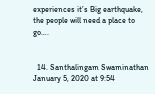experiences it’s Big earthquake, the people will need a place to go….


  14. Santhalingam Swaminathan January 5, 2020 at 9:54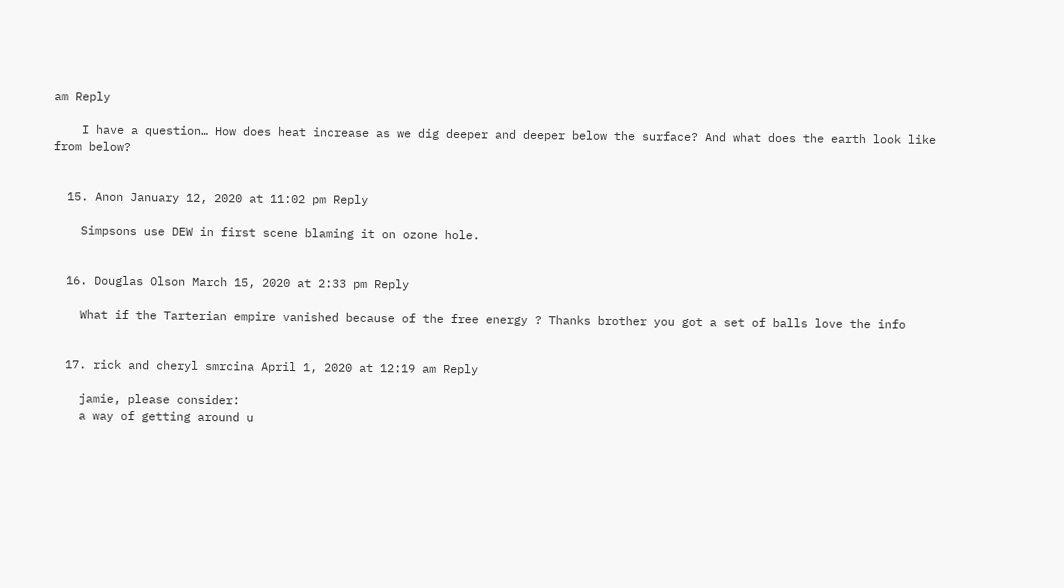am Reply

    I have a question… How does heat increase as we dig deeper and deeper below the surface? And what does the earth look like from below?


  15. Anon January 12, 2020 at 11:02 pm Reply

    Simpsons use DEW in first scene blaming it on ozone hole.


  16. Douglas Olson March 15, 2020 at 2:33 pm Reply

    What if the Tarterian empire vanished because of the free energy ? Thanks brother you got a set of balls love the info


  17. rick and cheryl smrcina April 1, 2020 at 12:19 am Reply

    jamie, please consider:
    a way of getting around u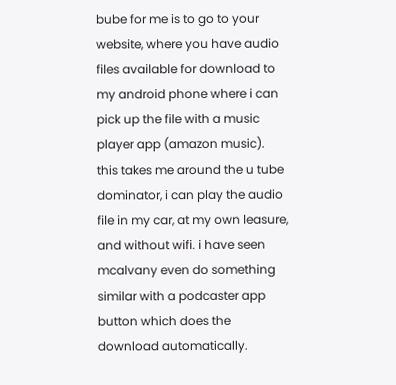bube for me is to go to your website, where you have audio files available for download to my android phone where i can pick up the file with a music player app (amazon music). this takes me around the u tube dominator, i can play the audio file in my car, at my own leasure, and without wifi. i have seen mcalvany even do something similar with a podcaster app button which does the download automatically.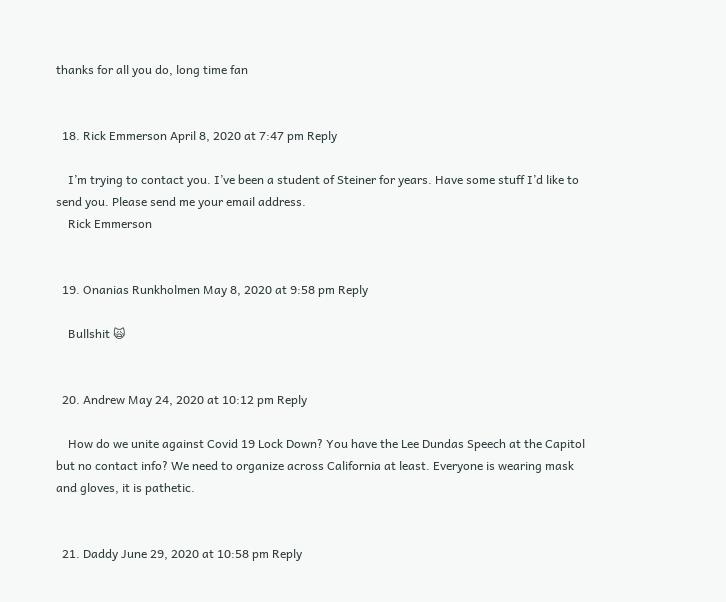thanks for all you do, long time fan


  18. Rick Emmerson April 8, 2020 at 7:47 pm Reply

    I’m trying to contact you. I’ve been a student of Steiner for years. Have some stuff I’d like to send you. Please send me your email address.
    Rick Emmerson


  19. Onanias Runkholmen May 8, 2020 at 9:58 pm Reply

    Bullshit 🙀


  20. Andrew May 24, 2020 at 10:12 pm Reply

    How do we unite against Covid 19 Lock Down? You have the Lee Dundas Speech at the Capitol but no contact info? We need to organize across California at least. Everyone is wearing mask and gloves, it is pathetic.


  21. Daddy June 29, 2020 at 10:58 pm Reply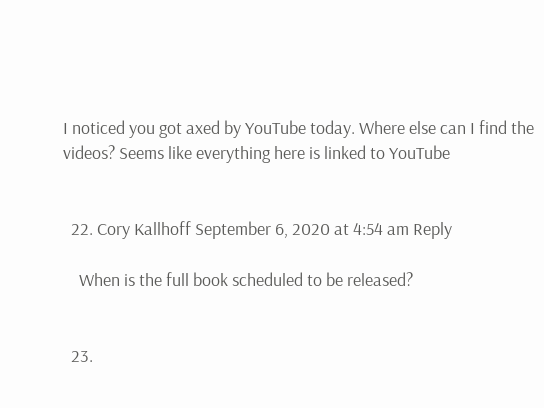I noticed you got axed by YouTube today. Where else can I find the videos? Seems like everything here is linked to YouTube


  22. Cory Kallhoff September 6, 2020 at 4:54 am Reply

    When is the full book scheduled to be released?


  23.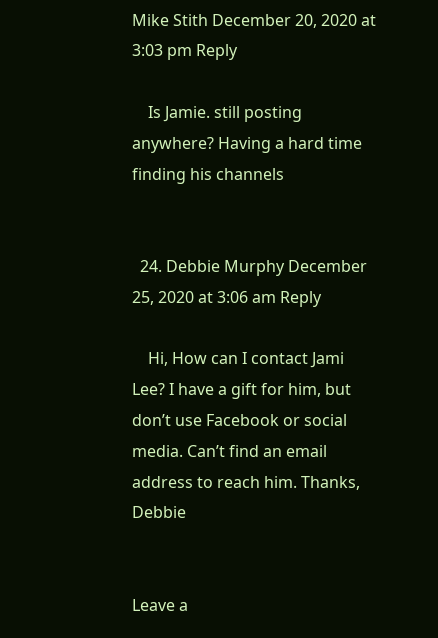Mike Stith December 20, 2020 at 3:03 pm Reply

    Is Jamie. still posting anywhere? Having a hard time finding his channels


  24. Debbie Murphy December 25, 2020 at 3:06 am Reply

    Hi, How can I contact Jami Lee? I have a gift for him, but don’t use Facebook or social media. Can’t find an email address to reach him. Thanks, Debbie


Leave a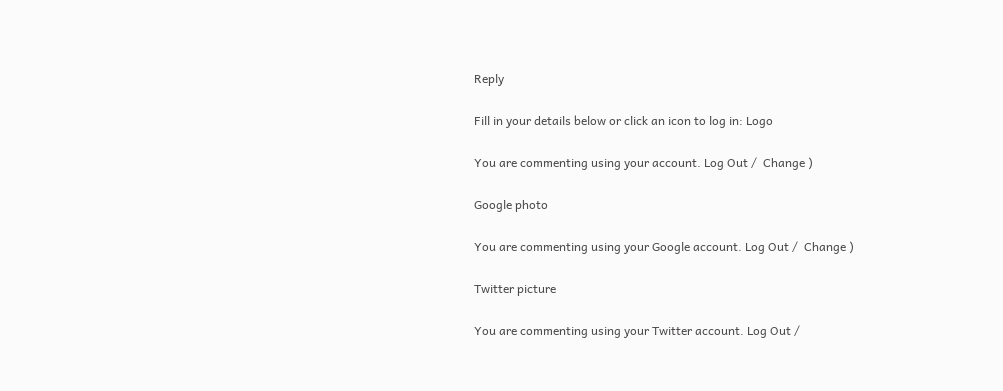Reply

Fill in your details below or click an icon to log in: Logo

You are commenting using your account. Log Out /  Change )

Google photo

You are commenting using your Google account. Log Out /  Change )

Twitter picture

You are commenting using your Twitter account. Log Out /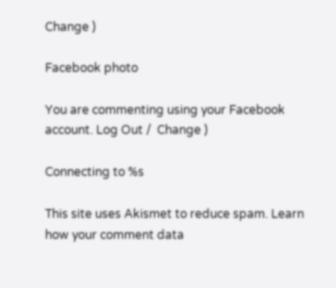Change )

Facebook photo

You are commenting using your Facebook account. Log Out /  Change )

Connecting to %s

This site uses Akismet to reduce spam. Learn how your comment data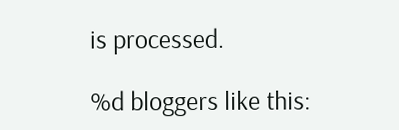is processed.

%d bloggers like this: